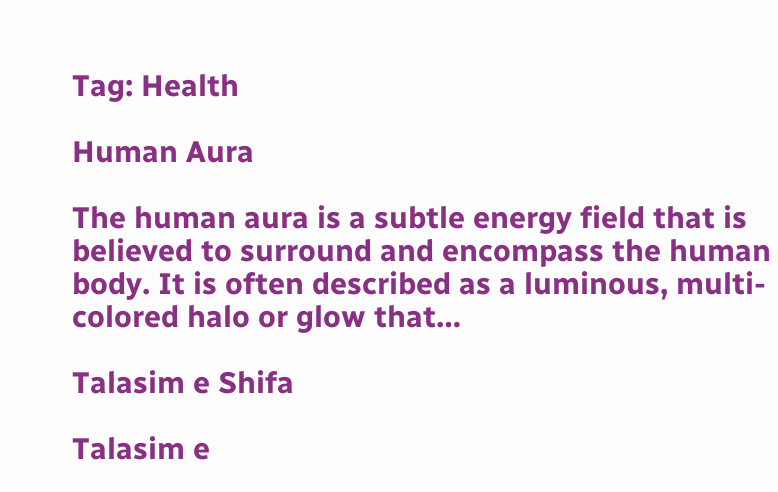Tag: Health

Human Aura

The human aura is a subtle energy field that is believed to surround and encompass the human body. It is often described as a luminous, multi-colored halo or glow that…

Talasim e Shifa

Talasim e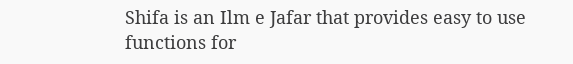Shifa is an Ilm e Jafar that provides easy to use functions for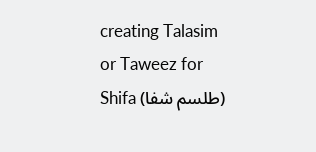creating Talasim or Taweez for Shifa (طلسم شفا)